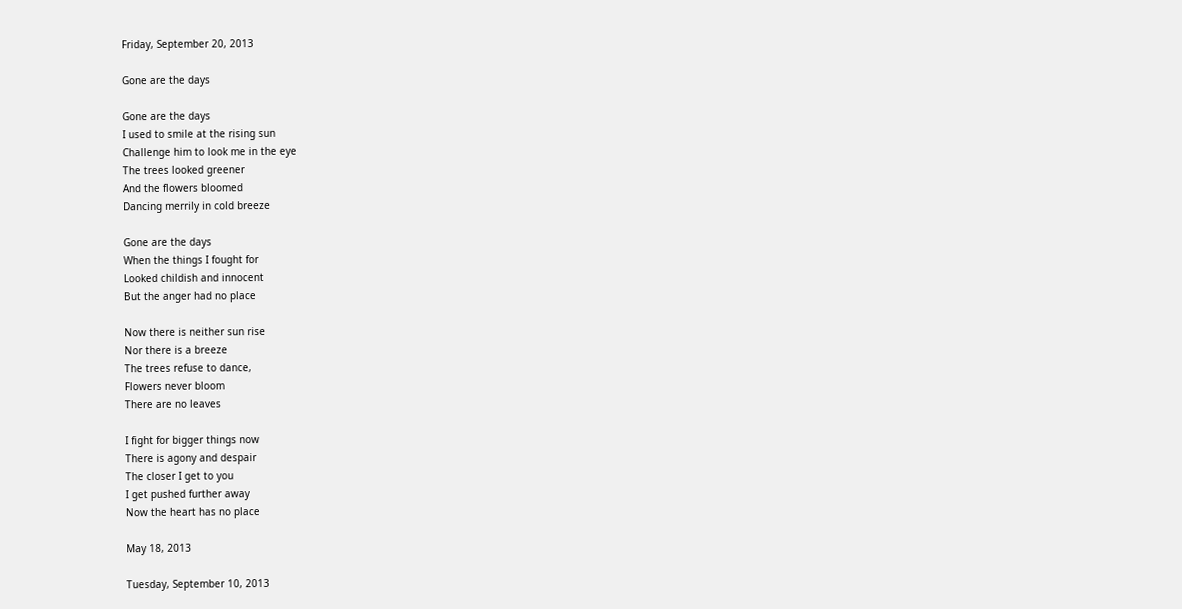Friday, September 20, 2013

Gone are the days

Gone are the days
I used to smile at the rising sun
Challenge him to look me in the eye
The trees looked greener
And the flowers bloomed
Dancing merrily in cold breeze

Gone are the days
When the things I fought for
Looked childish and innocent
But the anger had no place

Now there is neither sun rise
Nor there is a breeze
The trees refuse to dance,
Flowers never bloom
There are no leaves

I fight for bigger things now
There is agony and despair
The closer I get to you
I get pushed further away
Now the heart has no place

May 18, 2013

Tuesday, September 10, 2013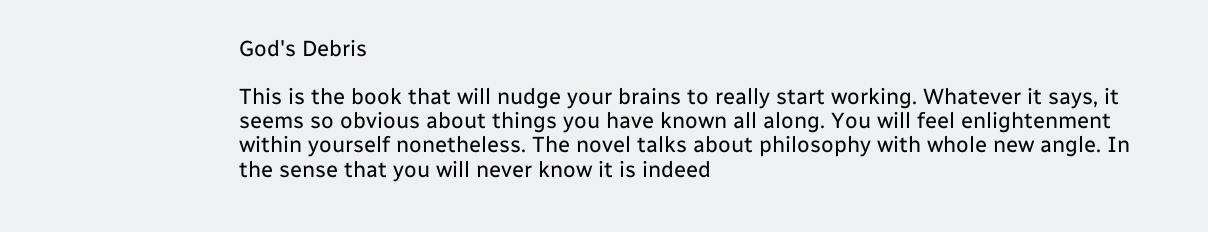God's Debris

This is the book that will nudge your brains to really start working. Whatever it says, it seems so obvious about things you have known all along. You will feel enlightenment within yourself nonetheless. The novel talks about philosophy with whole new angle. In the sense that you will never know it is indeed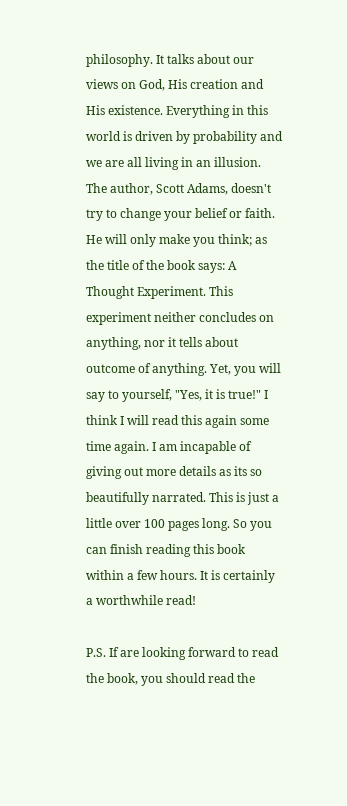philosophy. It talks about our views on God, His creation and His existence. Everything in this world is driven by probability and we are all living in an illusion. The author, Scott Adams, doesn't try to change your belief or faith. He will only make you think; as the title of the book says: A Thought Experiment. This experiment neither concludes on anything, nor it tells about outcome of anything. Yet, you will say to yourself, "Yes, it is true!" I think I will read this again some time again. I am incapable of giving out more details as its so beautifully narrated. This is just a little over 100 pages long. So you can finish reading this book within a few hours. It is certainly a worthwhile read!

P.S. If are looking forward to read the book, you should read the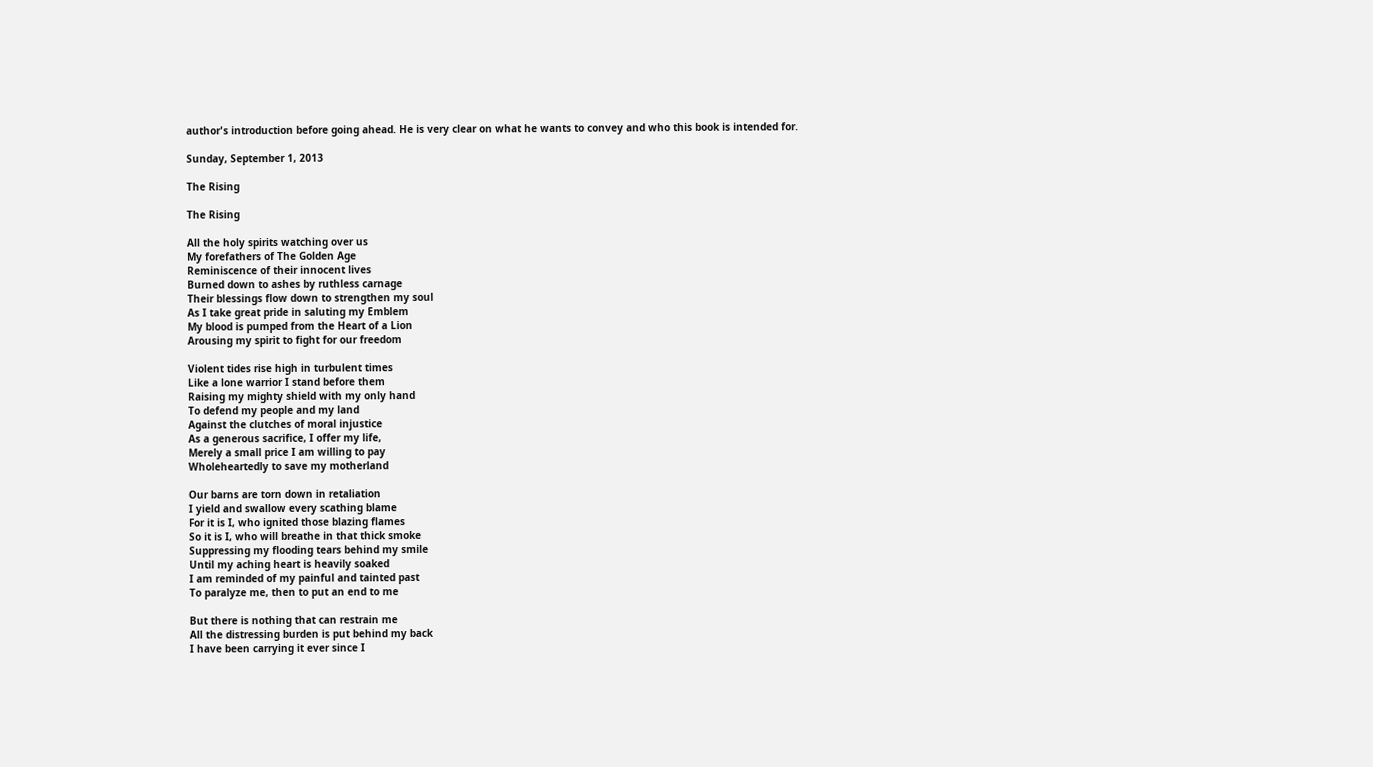author's introduction before going ahead. He is very clear on what he wants to convey and who this book is intended for.

Sunday, September 1, 2013

The Rising

The Rising

All the holy spirits watching over us
My forefathers of The Golden Age
Reminiscence of their innocent lives
Burned down to ashes by ruthless carnage
Their blessings flow down to strengthen my soul
As I take great pride in saluting my Emblem
My blood is pumped from the Heart of a Lion
Arousing my spirit to fight for our freedom

Violent tides rise high in turbulent times
Like a lone warrior I stand before them
Raising my mighty shield with my only hand
To defend my people and my land
Against the clutches of moral injustice
As a generous sacrifice, I offer my life,
Merely a small price I am willing to pay
Wholeheartedly to save my motherland

Our barns are torn down in retaliation
I yield and swallow every scathing blame
For it is I, who ignited those blazing flames
So it is I, who will breathe in that thick smoke
Suppressing my flooding tears behind my smile
Until my aching heart is heavily soaked
I am reminded of my painful and tainted past
To paralyze me, then to put an end to me

But there is nothing that can restrain me
All the distressing burden is put behind my back
I have been carrying it ever since I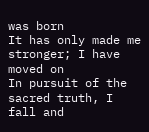was born
It has only made me stronger; I have moved on
In pursuit of the sacred truth, I fall and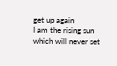get up again
I am the rising sun which will never set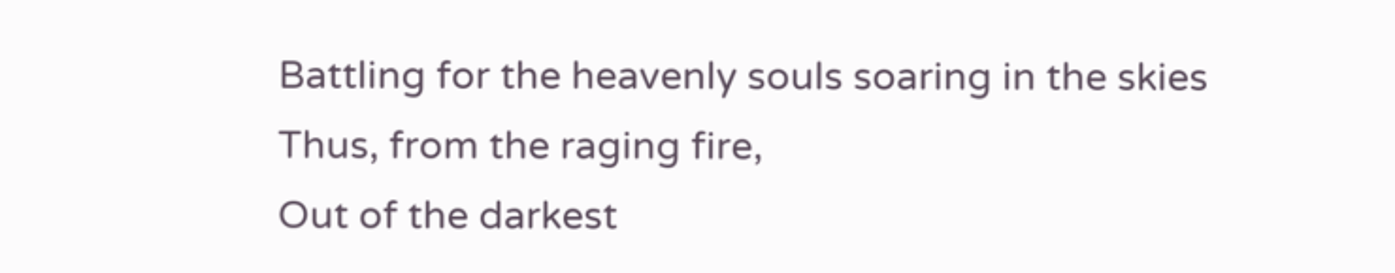Battling for the heavenly souls soaring in the skies
Thus, from the raging fire,
Out of the darkest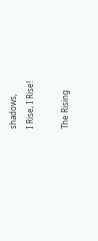shadows,
I Rise, I Rise!

The Rising